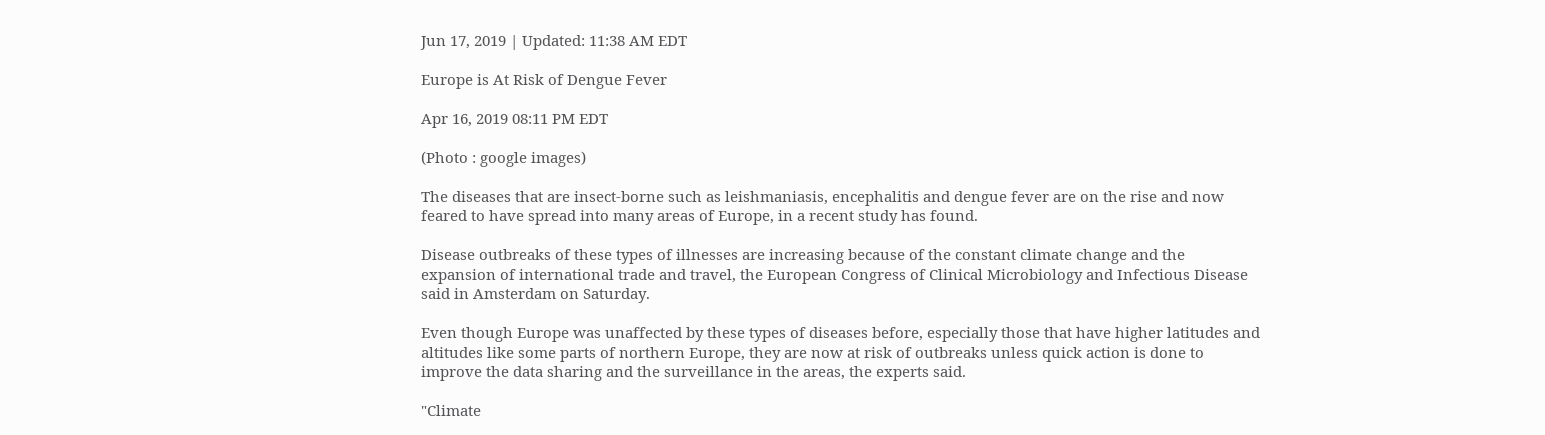Jun 17, 2019 | Updated: 11:38 AM EDT

Europe is At Risk of Dengue Fever

Apr 16, 2019 08:11 PM EDT

(Photo : google images)

The diseases that are insect-borne such as leishmaniasis, encephalitis and dengue fever are on the rise and now feared to have spread into many areas of Europe, in a recent study has found.

Disease outbreaks of these types of illnesses are increasing because of the constant climate change and the expansion of international trade and travel, the European Congress of Clinical Microbiology and Infectious Disease said in Amsterdam on Saturday.

Even though Europe was unaffected by these types of diseases before, especially those that have higher latitudes and altitudes like some parts of northern Europe, they are now at risk of outbreaks unless quick action is done to improve the data sharing and the surveillance in the areas, the experts said.

"Climate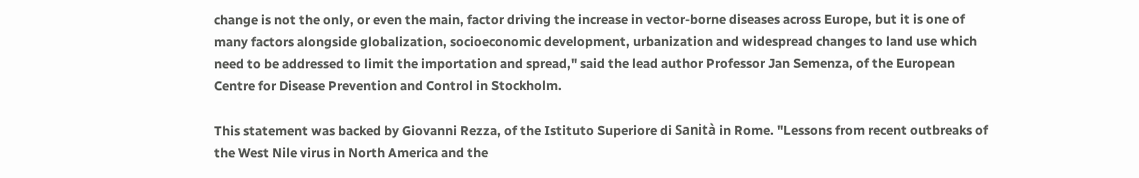change is not the only, or even the main, factor driving the increase in vector-borne diseases across Europe, but it is one of many factors alongside globalization, socioeconomic development, urbanization and widespread changes to land use which need to be addressed to limit the importation and spread," said the lead author Professor Jan Semenza, of the European Centre for Disease Prevention and Control in Stockholm.

This statement was backed by Giovanni Rezza, of the Istituto Superiore di Sanità in Rome. "Lessons from recent outbreaks of the West Nile virus in North America and the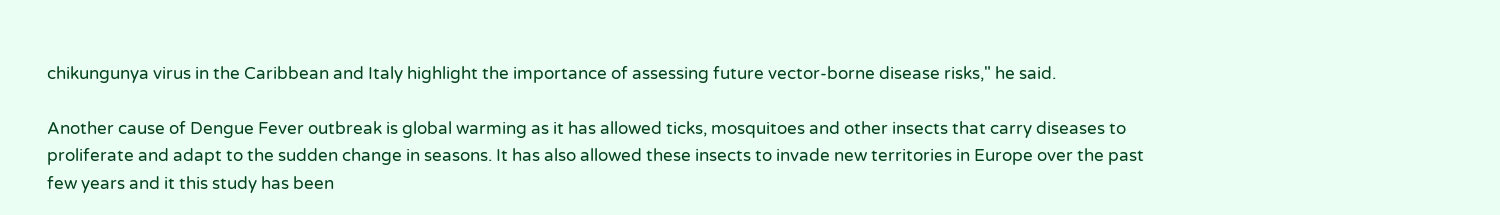chikungunya virus in the Caribbean and Italy highlight the importance of assessing future vector-borne disease risks," he said.

Another cause of Dengue Fever outbreak is global warming as it has allowed ticks, mosquitoes and other insects that carry diseases to proliferate and adapt to the sudden change in seasons. It has also allowed these insects to invade new territories in Europe over the past few years and it this study has been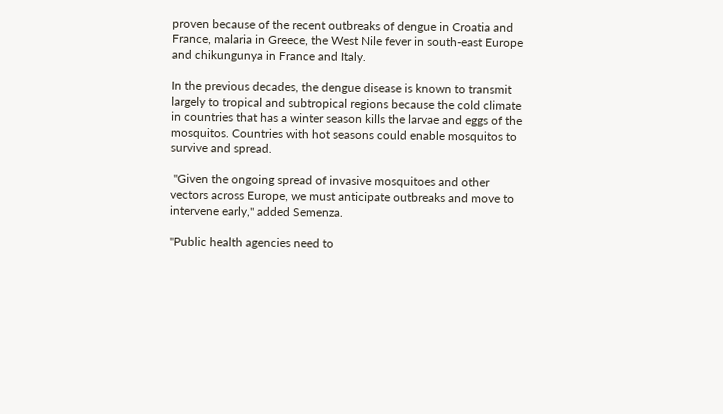proven because of the recent outbreaks of dengue in Croatia and France, malaria in Greece, the West Nile fever in south-east Europe and chikungunya in France and Italy.

In the previous decades, the dengue disease is known to transmit largely to tropical and subtropical regions because the cold climate in countries that has a winter season kills the larvae and eggs of the mosquitos. Countries with hot seasons could enable mosquitos to survive and spread.

 "Given the ongoing spread of invasive mosquitoes and other vectors across Europe, we must anticipate outbreaks and move to intervene early," added Semenza.

"Public health agencies need to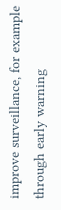improve surveillance, for example through early warning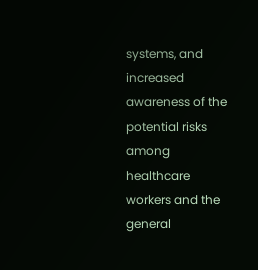systems, and increased awareness of the potential risks among healthcare workers and the general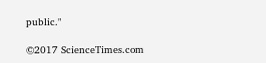public."

©2017 ScienceTimes.com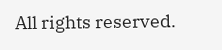All rights reserved.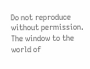Do not reproduce without permission. The window to the world of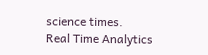science times.
Real Time Analytics